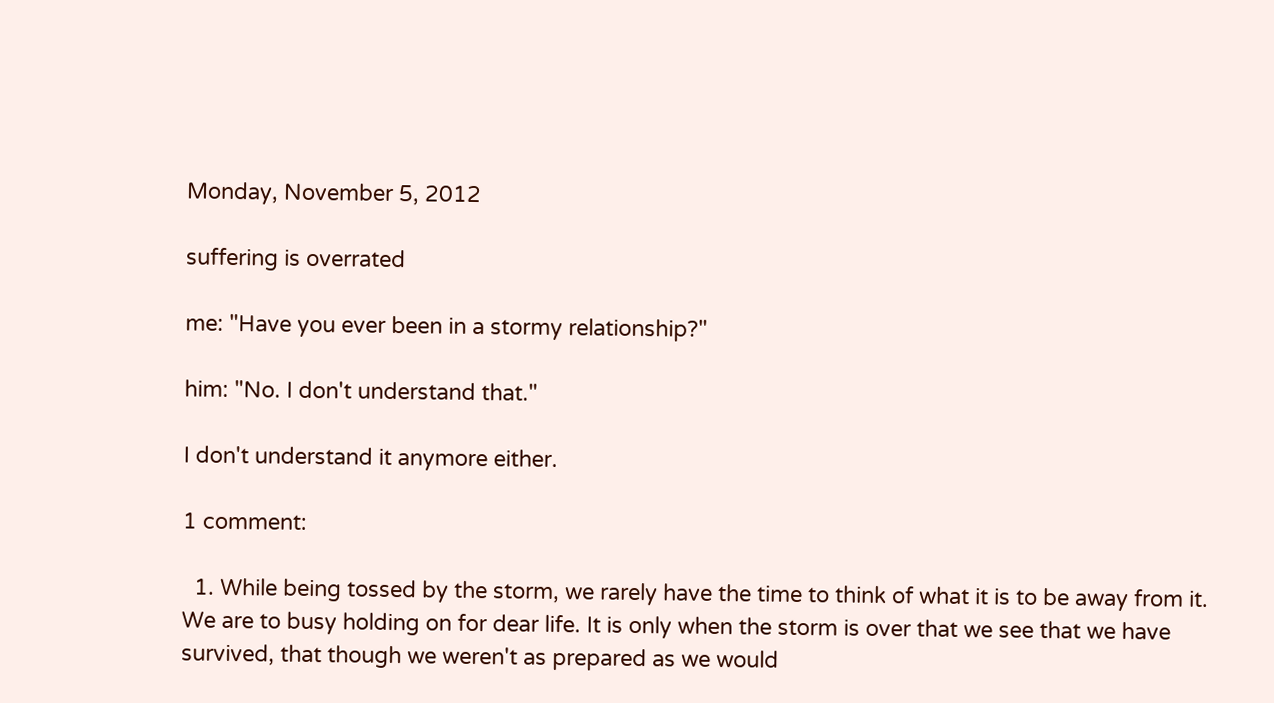Monday, November 5, 2012

suffering is overrated

me: "Have you ever been in a stormy relationship?"

him: "No. I don't understand that."

I don't understand it anymore either.

1 comment:

  1. While being tossed by the storm, we rarely have the time to think of what it is to be away from it. We are to busy holding on for dear life. It is only when the storm is over that we see that we have survived, that though we weren't as prepared as we would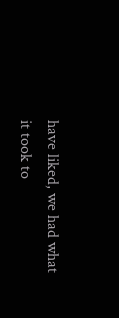have liked, we had what it took to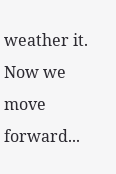weather it. Now we move forward...